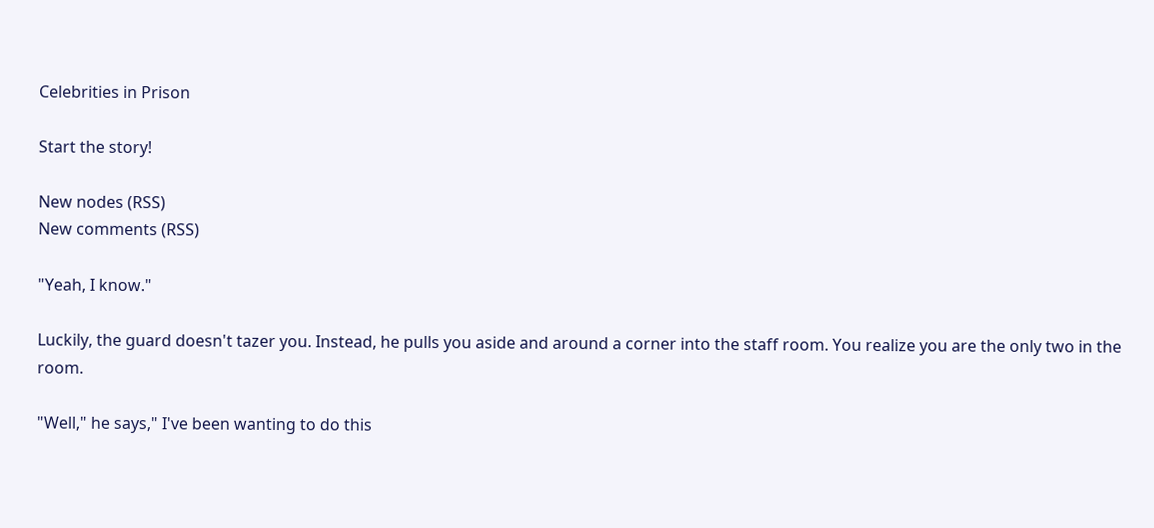Celebrities in Prison

Start the story!

New nodes (RSS)
New comments (RSS)

"Yeah, I know."

Luckily, the guard doesn't tazer you. Instead, he pulls you aside and around a corner into the staff room. You realize you are the only two in the room.

"Well," he says," I've been wanting to do this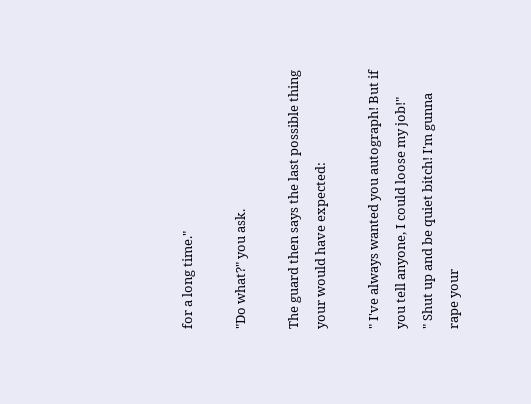for a long time."

"Do what?" you ask.

The guard then says the last possible thing your would have expected:

" I've always wanted you autograph! But if you tell anyone, I could loose my job!"
" Shut up and be quiet bitch! I'm gunna rape your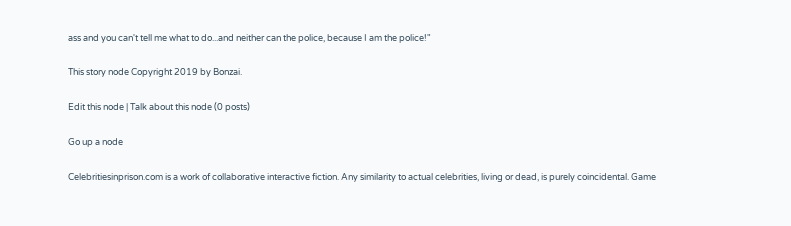ass and you can't tell me what to do...and neither can the police, because I am the police!"

This story node Copyright 2019 by Bonzai.

Edit this node | Talk about this node (0 posts)

Go up a node

Celebritiesinprison.com is a work of collaborative interactive fiction. Any similarity to actual celebrities, living or dead, is purely coincidental. Game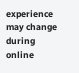experience may change during online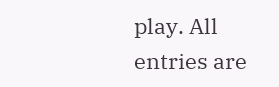play. All entries are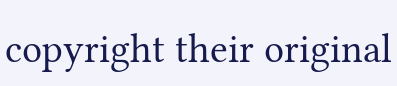copyright their original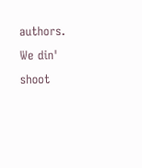authors. We din' shoot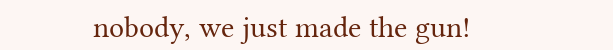nobody, we just made the gun!